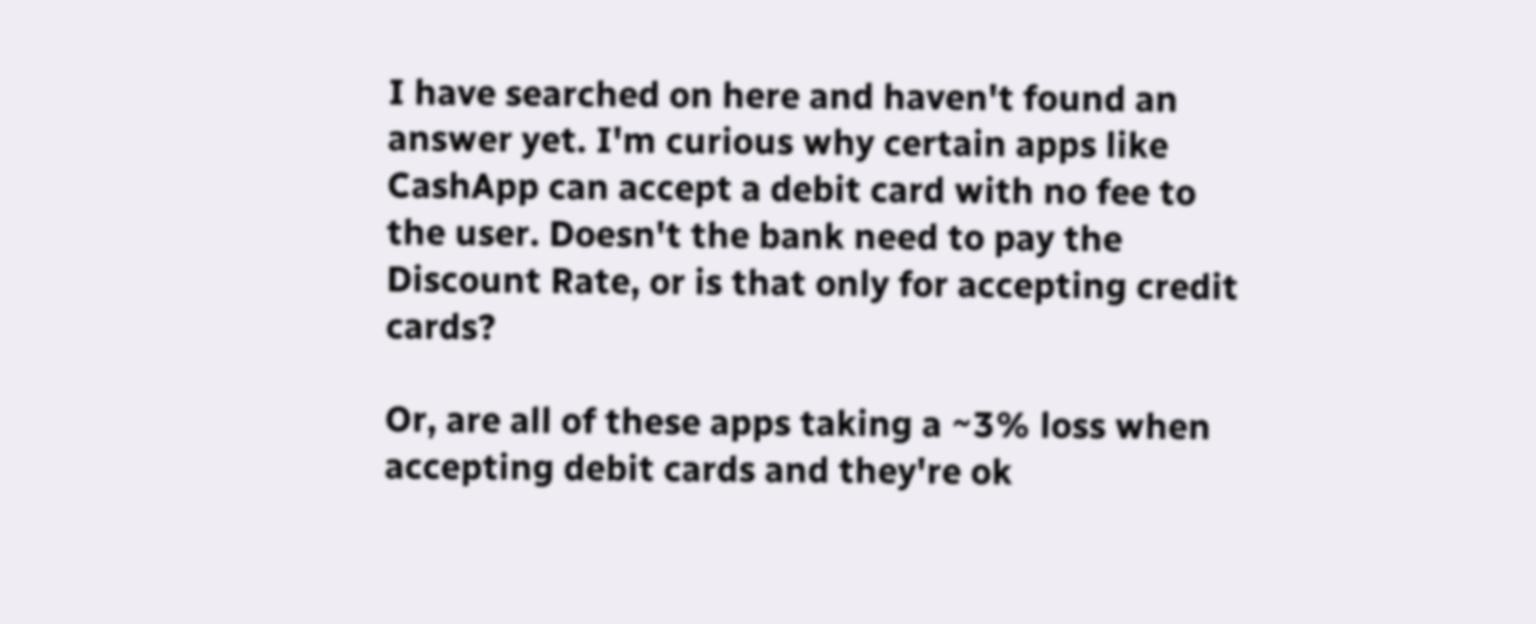I have searched on here and haven't found an answer yet. I'm curious why certain apps like CashApp can accept a debit card with no fee to the user. Doesn't the bank need to pay the Discount Rate, or is that only for accepting credit cards?

Or, are all of these apps taking a ~3% loss when accepting debit cards and they're ok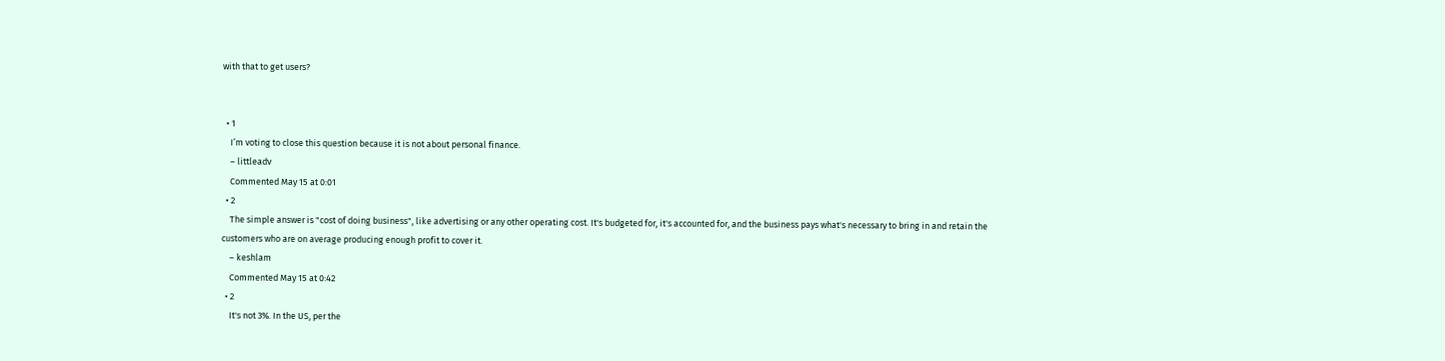with that to get users?


  • 1
    I’m voting to close this question because it is not about personal finance.
    – littleadv
    Commented May 15 at 0:01
  • 2
    The simple answer is "cost of doing business", like advertising or any other operating cost. It's budgeted for, it's accounted for, and the business pays what's necessary to bring in and retain the customers who are on average producing enough profit to cover it.
    – keshlam
    Commented May 15 at 0:42
  • 2
    It's not 3%. In the US, per the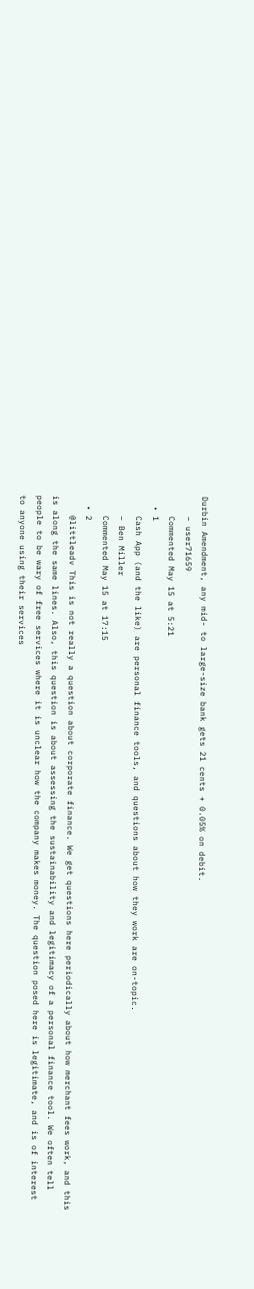Durbin Amendment, any mid- to large-size bank gets 21 cents + 0.05% on debit.
    – user71659
    Commented May 15 at 5:21
  • 1
    Cash App (and the like) are personal finance tools, and questions about how they work are on-topic.
    – Ben Miller
    Commented May 15 at 17:15
  • 2
    @littleadv This is not really a question about corporate finance. We get questions here periodically about how merchant fees work, and this is along the same lines. Also, this question is about assessing the sustainability and legitimacy of a personal finance tool. We often tell people to be wary of free services where it is unclear how the company makes money. The question posed here is legitimate, and is of interest to anyone using their services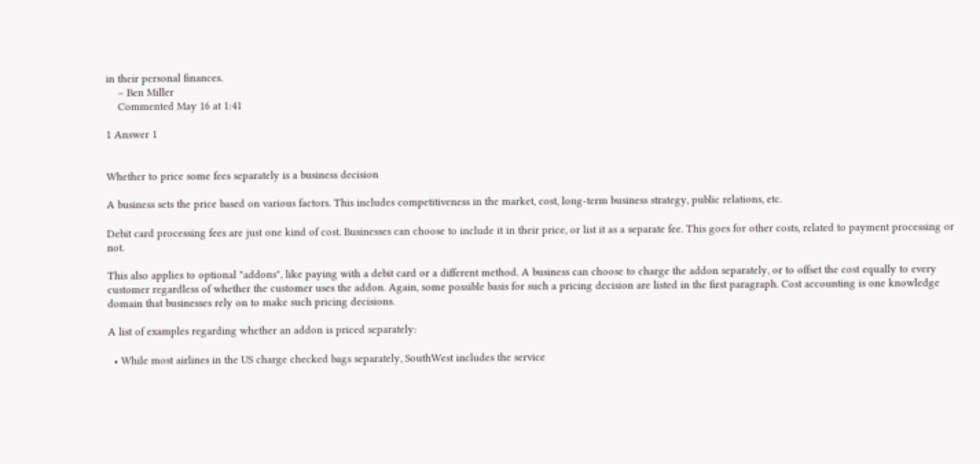in their personal finances.
    – Ben Miller
    Commented May 16 at 1:41

1 Answer 1


Whether to price some fees separately is a business decision

A business sets the price based on various factors. This includes competitiveness in the market, cost, long-term business strategy, public relations, etc.

Debit card processing fees are just one kind of cost. Businesses can choose to include it in their price, or list it as a separate fee. This goes for other costs, related to payment processing or not.

This also applies to optional "addons", like paying with a debit card or a different method. A business can choose to charge the addon separately, or to offset the cost equally to every customer regardless of whether the customer uses the addon. Again, some possible basis for such a pricing decision are listed in the first paragraph. Cost accounting is one knowledge domain that businesses rely on to make such pricing decisions.

A list of examples regarding whether an addon is priced separately:

  • While most airlines in the US charge checked bags separately, SouthWest includes the service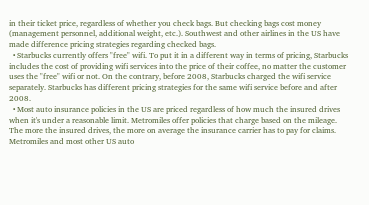in their ticket price, regardless of whether you check bags. But checking bags cost money (management personnel, additional weight, etc.). Southwest and other airlines in the US have made difference pricing strategies regarding checked bags.
  • Starbucks currently offers "free" wifi. To put it in a different way in terms of pricing, Starbucks includes the cost of providing wifi services into the price of their coffee, no matter the customer uses the "free" wifi or not. On the contrary, before 2008, Starbucks charged the wifi service separately. Starbucks has different pricing strategies for the same wifi service before and after 2008.
  • Most auto insurance policies in the US are priced regardless of how much the insured drives when it's under a reasonable limit. Metromiles offer policies that charge based on the mileage. The more the insured drives, the more on average the insurance carrier has to pay for claims. Metromiles and most other US auto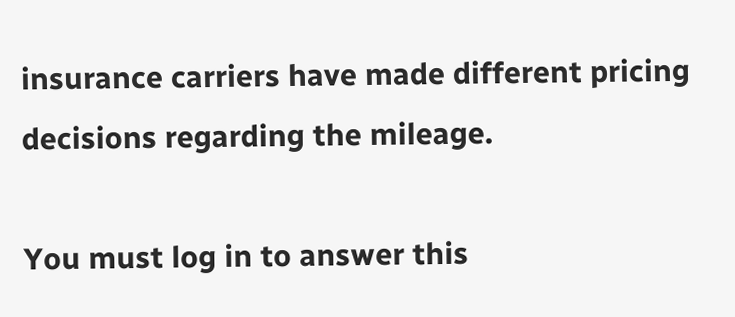insurance carriers have made different pricing decisions regarding the mileage.

You must log in to answer this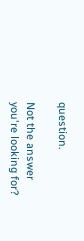question.

Not the answer you're looking for?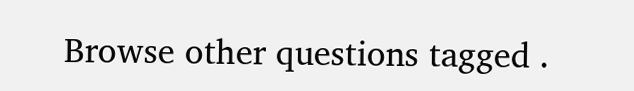Browse other questions tagged .